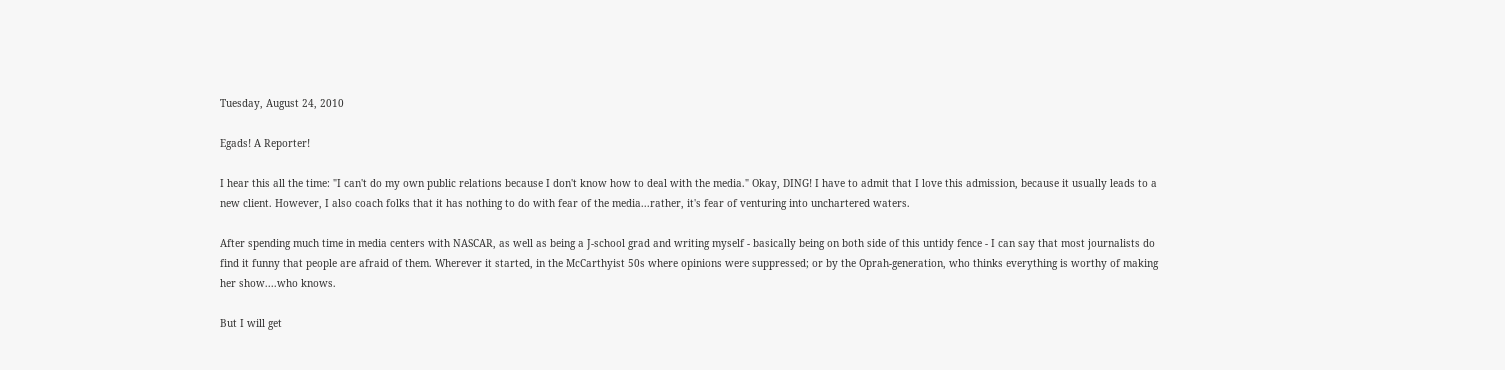Tuesday, August 24, 2010

Egads! A Reporter!

I hear this all the time: "I can't do my own public relations because I don't know how to deal with the media." Okay, DING! I have to admit that I love this admission, because it usually leads to a new client. However, I also coach folks that it has nothing to do with fear of the media...rather, it's fear of venturing into unchartered waters.

After spending much time in media centers with NASCAR, as well as being a J-school grad and writing myself - basically being on both side of this untidy fence - I can say that most journalists do find it funny that people are afraid of them. Wherever it started, in the McCarthyist 50s where opinions were suppressed; or by the Oprah-generation, who thinks everything is worthy of making her show....who knows.

But I will get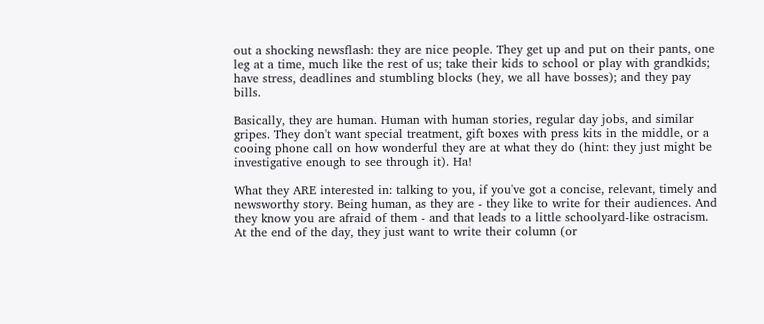out a shocking newsflash: they are nice people. They get up and put on their pants, one leg at a time, much like the rest of us; take their kids to school or play with grandkids; have stress, deadlines and stumbling blocks (hey, we all have bosses); and they pay bills.

Basically, they are human. Human with human stories, regular day jobs, and similar gripes. They don't want special treatment, gift boxes with press kits in the middle, or a cooing phone call on how wonderful they are at what they do (hint: they just might be investigative enough to see through it). Ha!

What they ARE interested in: talking to you, if you've got a concise, relevant, timely and newsworthy story. Being human, as they are - they like to write for their audiences. And they know you are afraid of them - and that leads to a little schoolyard-like ostracism. At the end of the day, they just want to write their column (or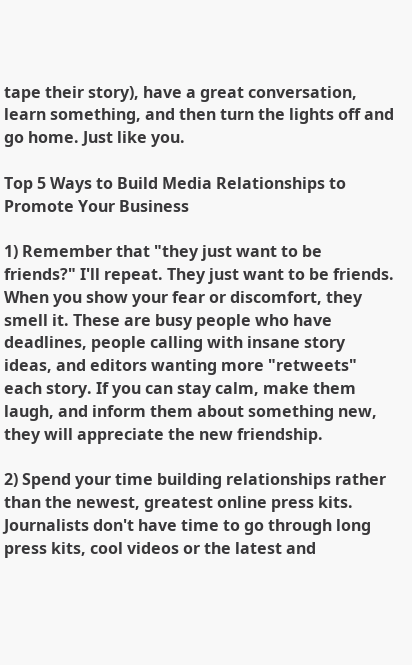tape their story), have a great conversation, learn something, and then turn the lights off and go home. Just like you.

Top 5 Ways to Build Media Relationships to Promote Your Business

1) Remember that "they just want to be friends?" I'll repeat. They just want to be friends. When you show your fear or discomfort, they smell it. These are busy people who have deadlines, people calling with insane story ideas, and editors wanting more "retweets" each story. If you can stay calm, make them laugh, and inform them about something new, they will appreciate the new friendship.

2) Spend your time building relationships rather than the newest, greatest online press kits. Journalists don't have time to go through long press kits, cool videos or the latest and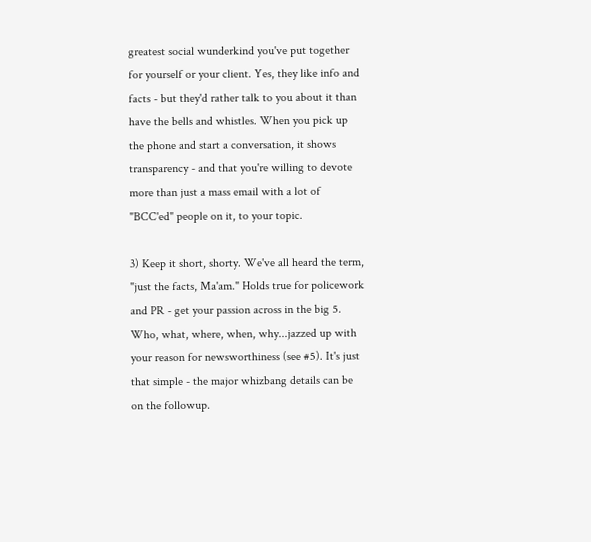greatest social wunderkind you've put together for yourself or your client. Yes, they like info and facts - but they'd rather talk to you about it than have the bells and whistles. When you pick up the phone and start a conversation, it shows transparency - and that you're willing to devote more than just a mass email with a lot of "BCC'ed" people on it, to your topic.

3) Keep it short, shorty. We've all heard the term, "just the facts, Ma'am." Holds true for policework and PR - get your passion across in the big 5. Who, what, where, when, why...jazzed up with your reason for newsworthiness (see #5). It's just that simple - the major whizbang details can be on the followup.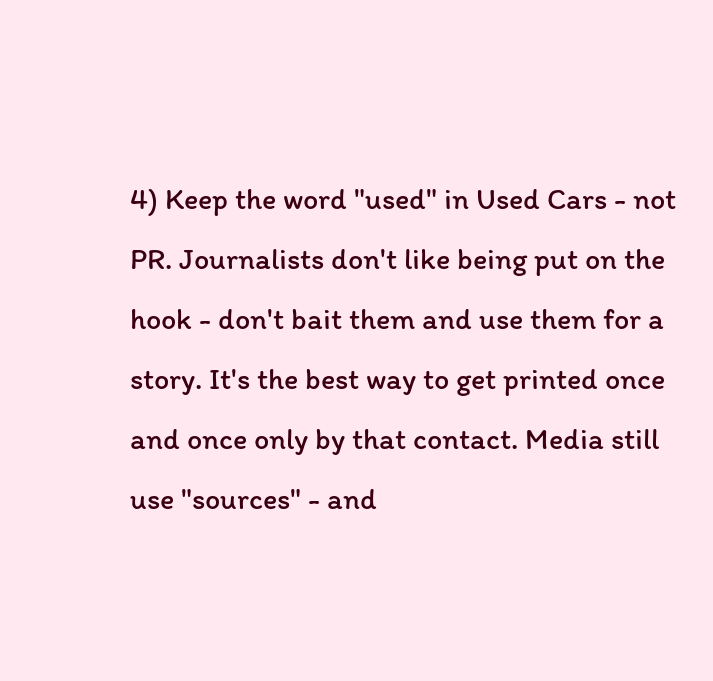4) Keep the word "used" in Used Cars - not PR. Journalists don't like being put on the hook - don't bait them and use them for a story. It's the best way to get printed once and once only by that contact. Media still use "sources" - and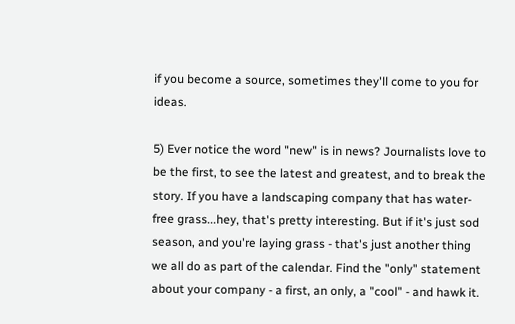if you become a source, sometimes they'll come to you for ideas.

5) Ever notice the word "new" is in news? Journalists love to be the first, to see the latest and greatest, and to break the story. If you have a landscaping company that has water-free grass...hey, that's pretty interesting. But if it's just sod season, and you're laying grass - that's just another thing we all do as part of the calendar. Find the "only" statement about your company - a first, an only, a "cool" - and hawk it.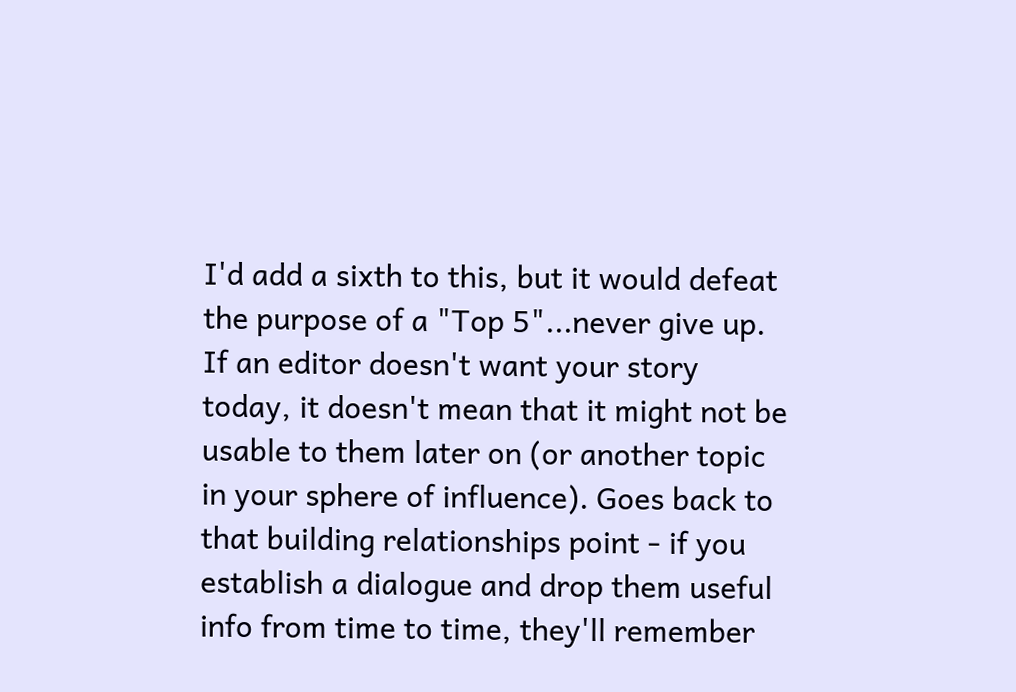I'd add a sixth to this, but it would defeat the purpose of a "Top 5"...never give up. If an editor doesn't want your story today, it doesn't mean that it might not be usable to them later on (or another topic in your sphere of influence). Goes back to that building relationships point - if you establish a dialogue and drop them useful info from time to time, they'll remember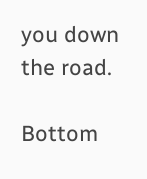you down the road.

Bottom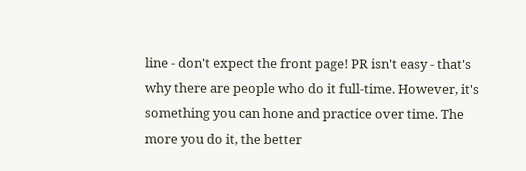line - don't expect the front page! PR isn't easy - that's why there are people who do it full-time. However, it's something you can hone and practice over time. The more you do it, the better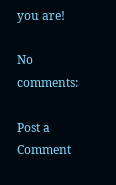you are!

No comments:

Post a Comment